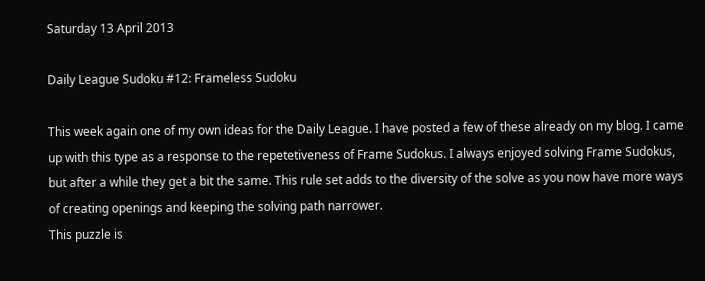Saturday 13 April 2013

Daily League Sudoku #12: Frameless Sudoku

This week again one of my own ideas for the Daily League. I have posted a few of these already on my blog. I came up with this type as a response to the repetetiveness of Frame Sudokus. I always enjoyed solving Frame Sudokus, but after a while they get a bit the same. This rule set adds to the diversity of the solve as you now have more ways of creating openings and keeping the solving path narrower.
This puzzle is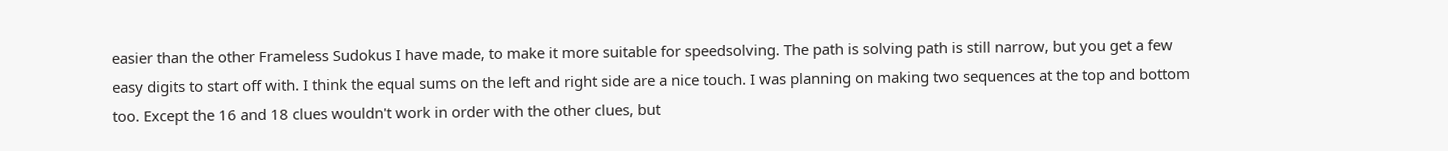easier than the other Frameless Sudokus I have made, to make it more suitable for speedsolving. The path is solving path is still narrow, but you get a few easy digits to start off with. I think the equal sums on the left and right side are a nice touch. I was planning on making two sequences at the top and bottom too. Except the 16 and 18 clues wouldn't work in order with the other clues, but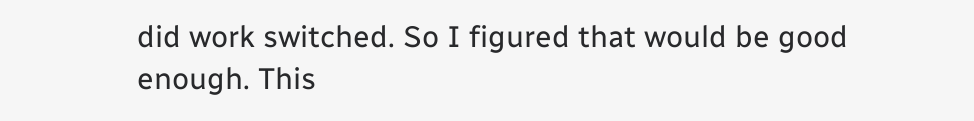did work switched. So I figured that would be good enough. This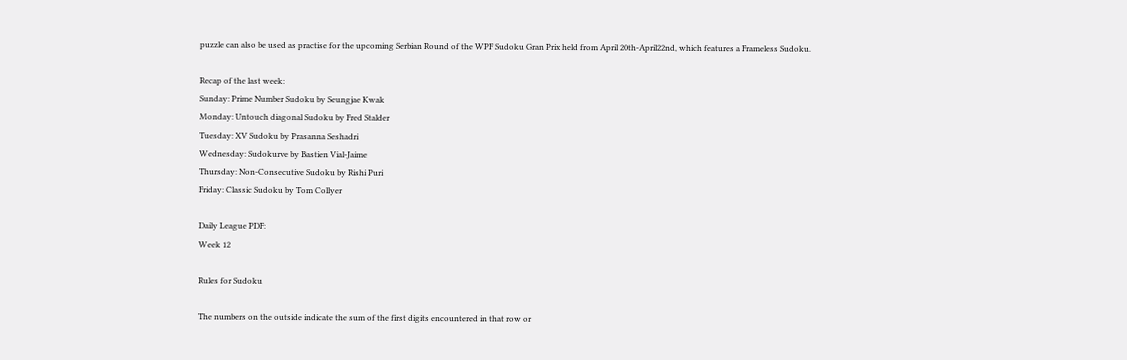puzzle can also be used as practise for the upcoming Serbian Round of the WPF Sudoku Gran Prix held from April 20th-April22nd, which features a Frameless Sudoku.

Recap of the last week:
Sunday: Prime Number Sudoku by Seungjae Kwak
Monday: Untouch diagonal Sudoku by Fred Stalder
Tuesday: XV Sudoku by Prasanna Seshadri
Wednesday: Sudokurve by Bastien Vial-Jaime
Thursday: Non-Consecutive Sudoku by Rishi Puri
Friday: Classic Sudoku by Tom Collyer

Daily League PDF:
Week 12

Rules for Sudoku

The numbers on the outside indicate the sum of the first digits encountered in that row or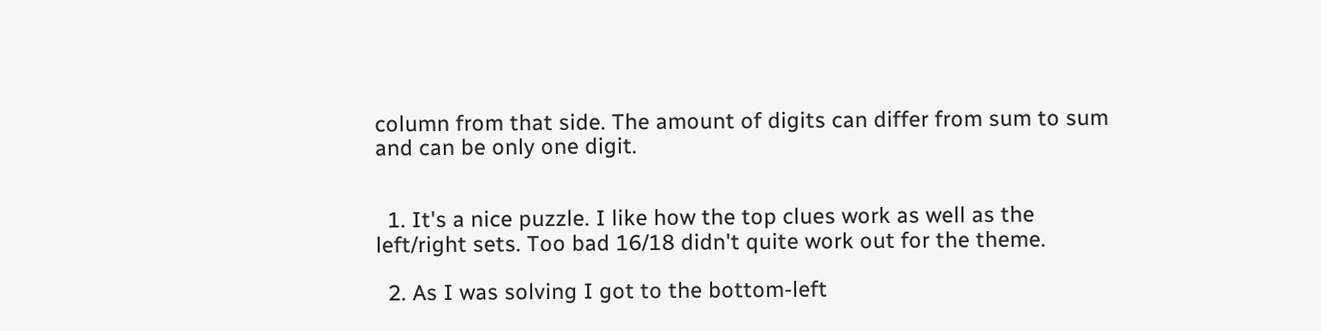column from that side. The amount of digits can differ from sum to sum and can be only one digit.


  1. It's a nice puzzle. I like how the top clues work as well as the left/right sets. Too bad 16/18 didn't quite work out for the theme.

  2. As I was solving I got to the bottom-left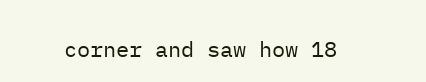corner and saw how 18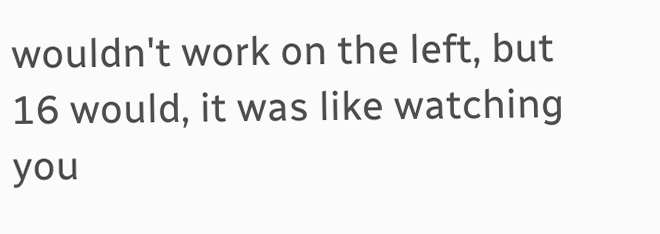wouldn't work on the left, but 16 would, it was like watching you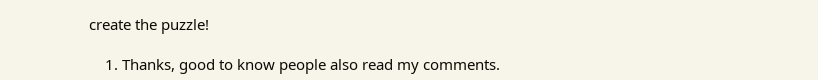create the puzzle!

    1. Thanks, good to know people also read my comments.